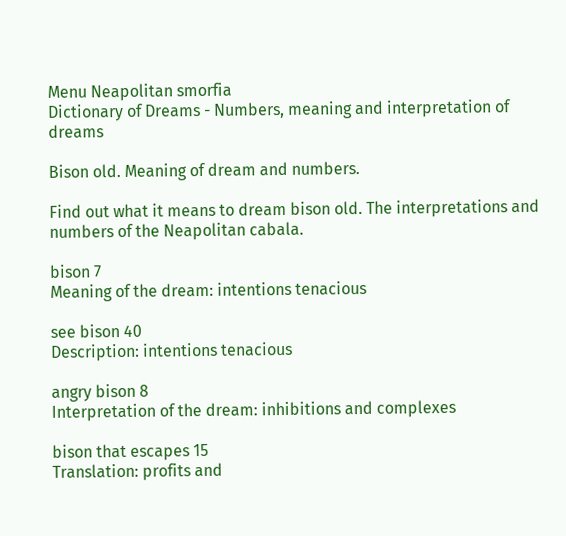Menu Neapolitan smorfia
Dictionary of Dreams - Numbers, meaning and interpretation of dreams

Bison old. Meaning of dream and numbers.

Find out what it means to dream bison old. The interpretations and numbers of the Neapolitan cabala.

bison 7
Meaning of the dream: intentions tenacious

see bison 40
Description: intentions tenacious

angry bison 8
Interpretation of the dream: inhibitions and complexes

bison that escapes 15
Translation: profits and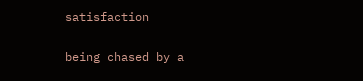satisfaction

being chased by a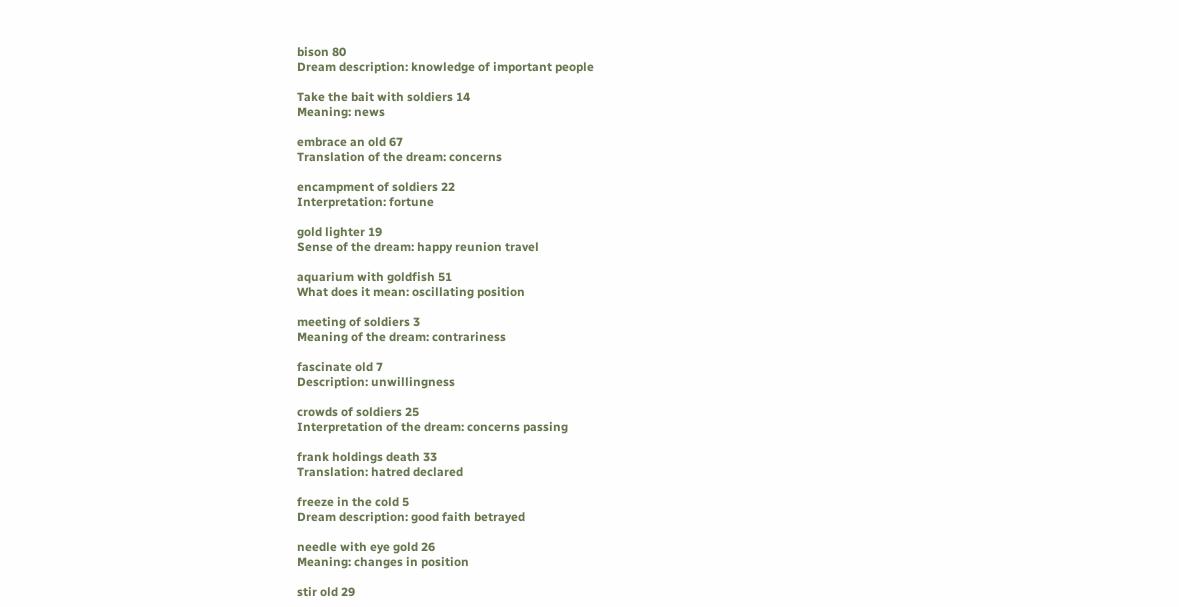bison 80
Dream description: knowledge of important people

Take the bait with soldiers 14
Meaning: news

embrace an old 67
Translation of the dream: concerns

encampment of soldiers 22
Interpretation: fortune

gold lighter 19
Sense of the dream: happy reunion travel

aquarium with goldfish 51
What does it mean: oscillating position

meeting of soldiers 3
Meaning of the dream: contrariness

fascinate old 7
Description: unwillingness

crowds of soldiers 25
Interpretation of the dream: concerns passing

frank holdings death 33
Translation: hatred declared

freeze in the cold 5
Dream description: good faith betrayed

needle with eye gold 26
Meaning: changes in position

stir old 29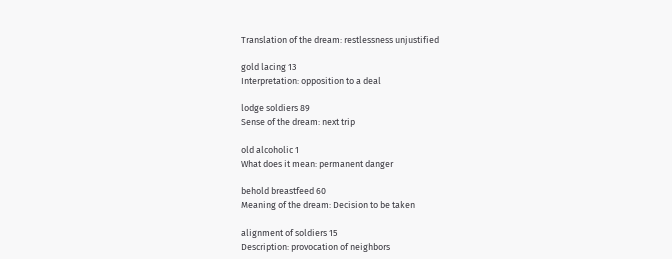Translation of the dream: restlessness unjustified

gold lacing 13
Interpretation: opposition to a deal

lodge soldiers 89
Sense of the dream: next trip

old alcoholic 1
What does it mean: permanent danger

behold breastfeed 60
Meaning of the dream: Decision to be taken

alignment of soldiers 15
Description: provocation of neighbors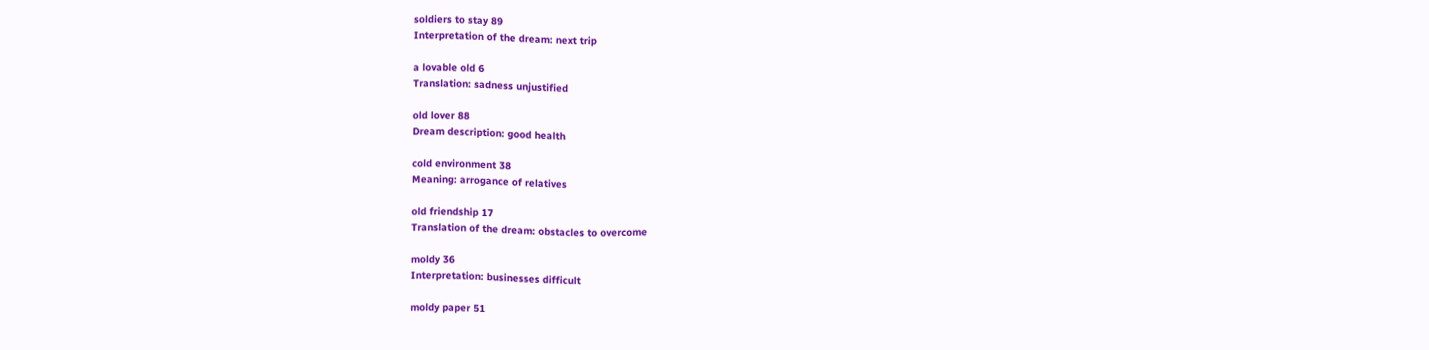soldiers to stay 89
Interpretation of the dream: next trip

a lovable old 6
Translation: sadness unjustified

old lover 88
Dream description: good health

cold environment 38
Meaning: arrogance of relatives

old friendship 17
Translation of the dream: obstacles to overcome

moldy 36
Interpretation: businesses difficult

moldy paper 51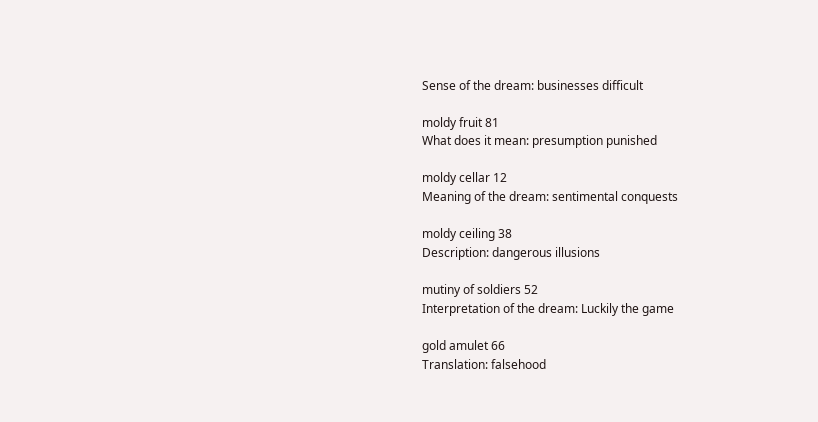Sense of the dream: businesses difficult

moldy fruit 81
What does it mean: presumption punished

moldy cellar 12
Meaning of the dream: sentimental conquests

moldy ceiling 38
Description: dangerous illusions

mutiny of soldiers 52
Interpretation of the dream: Luckily the game

gold amulet 66
Translation: falsehood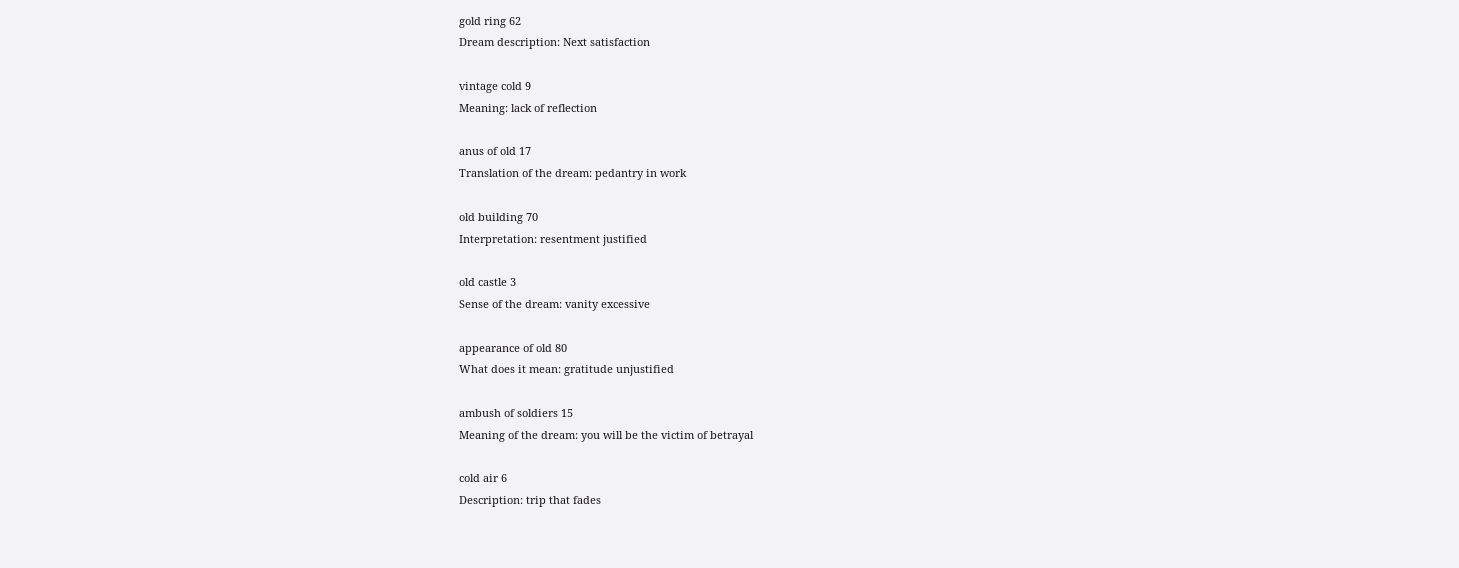gold ring 62
Dream description: Next satisfaction

vintage cold 9
Meaning: lack of reflection

anus of old 17
Translation of the dream: pedantry in work

old building 70
Interpretation: resentment justified

old castle 3
Sense of the dream: vanity excessive

appearance of old 80
What does it mean: gratitude unjustified

ambush of soldiers 15
Meaning of the dream: you will be the victim of betrayal

cold air 6
Description: trip that fades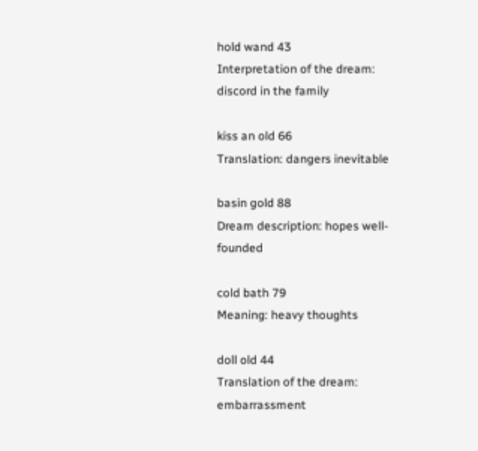hold wand 43
Interpretation of the dream: discord in the family

kiss an old 66
Translation: dangers inevitable

basin gold 88
Dream description: hopes well-founded

cold bath 79
Meaning: heavy thoughts

doll old 44
Translation of the dream: embarrassment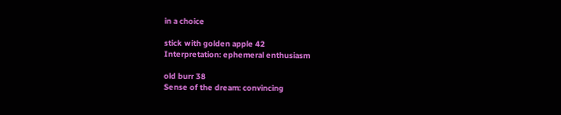in a choice

stick with golden apple 42
Interpretation: ephemeral enthusiasm

old burr 38
Sense of the dream: convincing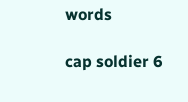words

cap soldier 6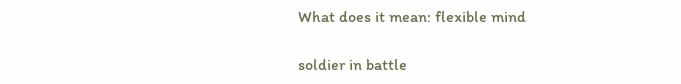What does it mean: flexible mind

soldier in battle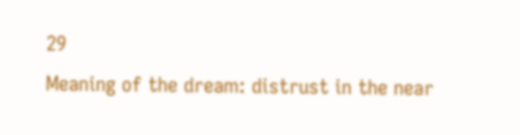29
Meaning of the dream: distrust in the near